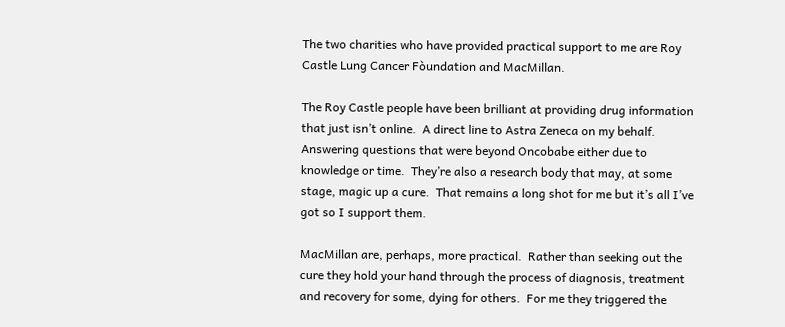The two charities who have provided practical support to me are Roy Castle Lung Cancer Fòundation and MacMillan.

The Roy Castle people have been brilliant at providing drug information that just isn’t online.  A direct line to Astra Zeneca on my behalf.  Answering questions that were beyond Oncobabe either due to knowledge or time.  They’re also a research body that may, at some stage, magic up a cure.  That remains a long shot for me but it’s all I’ve got so I support them.

MacMillan are, perhaps, more practical.  Rather than seeking out the cure they hold your hand through the process of diagnosis, treatment and recovery for some, dying for others.  For me they triggered the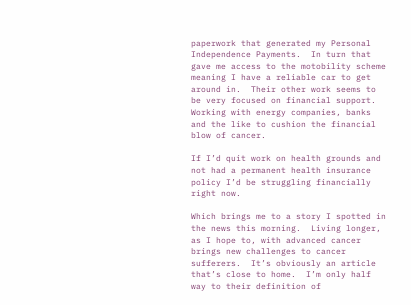paperwork that generated my Personal Independence Payments.  In turn that gave me access to the motobility scheme meaning I have a reliable car to get around in.  Their other work seems to be very focused on financial support.  Working with energy companies, banks and the like to cushion the financial blow of cancer.

If I’d quit work on health grounds and not had a permanent health insurance policy I’d be struggling financially right now.

Which brings me to a story I spotted in the news this morning.  Living longer, as I hope to, with advanced cancer brings new challenges to cancer sufferers.  It’s obviously an article that’s close to home.  I’m only half way to their definition of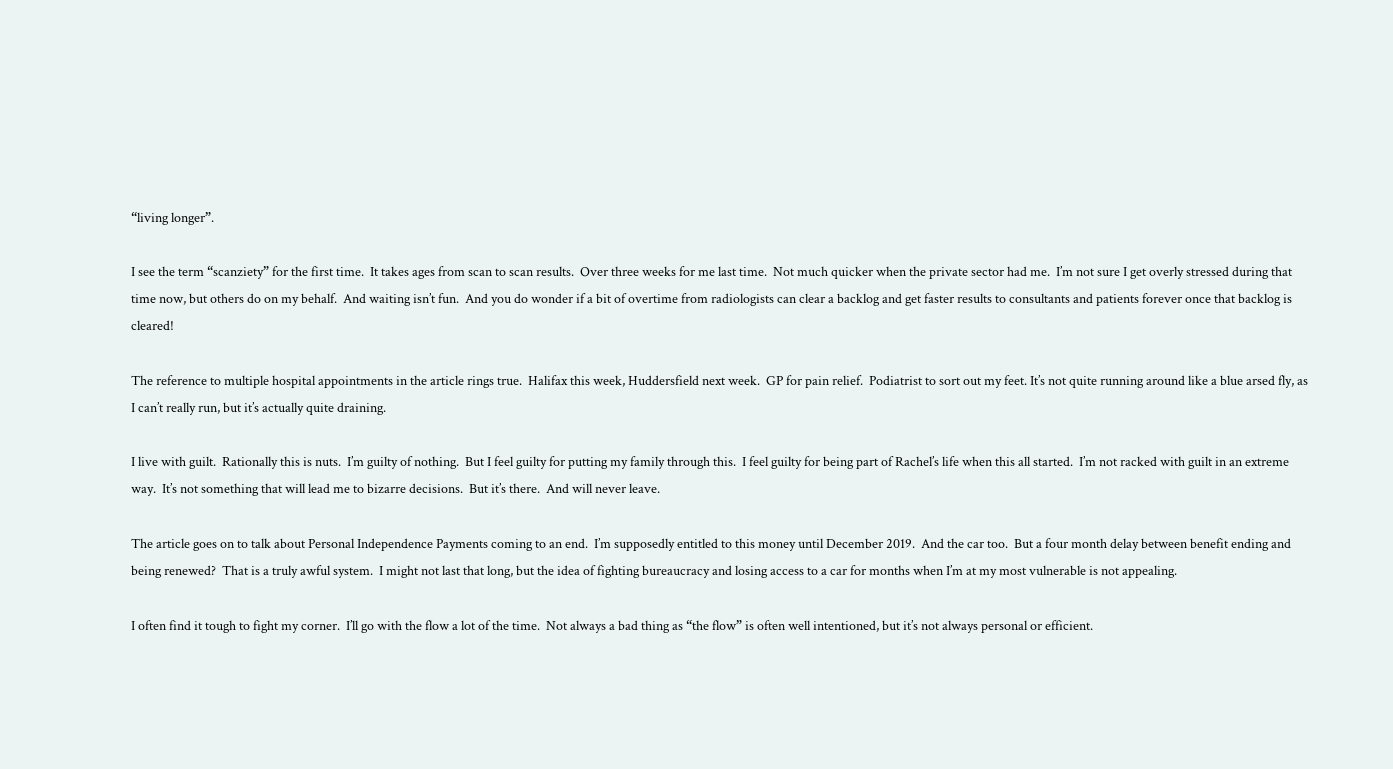“living longer”.

I see the term “scanziety” for the first time.  It takes ages from scan to scan results.  Over three weeks for me last time.  Not much quicker when the private sector had me.  I’m not sure I get overly stressed during that time now, but others do on my behalf.  And waiting isn’t fun.  And you do wonder if a bit of overtime from radiologists can clear a backlog and get faster results to consultants and patients forever once that backlog is cleared!

The reference to multiple hospital appointments in the article rings true.  Halifax this week, Huddersfield next week.  GP for pain relief.  Podiatrist to sort out my feet. It’s not quite running around like a blue arsed fly, as I can’t really run, but it’s actually quite draining.

I live with guilt.  Rationally this is nuts.  I’m guilty of nothing.  But I feel guilty for putting my family through this.  I feel guilty for being part of Rachel’s life when this all started.  I’m not racked with guilt in an extreme way.  It’s not something that will lead me to bizarre decisions.  But it’s there.  And will never leave.

The article goes on to talk about Personal Independence Payments coming to an end.  I’m supposedly entitled to this money until December 2019.  And the car too.  But a four month delay between benefit ending and being renewed?  That is a truly awful system.  I might not last that long, but the idea of fighting bureaucracy and losing access to a car for months when I’m at my most vulnerable is not appealing.

I often find it tough to fight my corner.  I’ll go with the flow a lot of the time.  Not always a bad thing as “the flow” is often well intentioned, but it’s not always personal or efficient.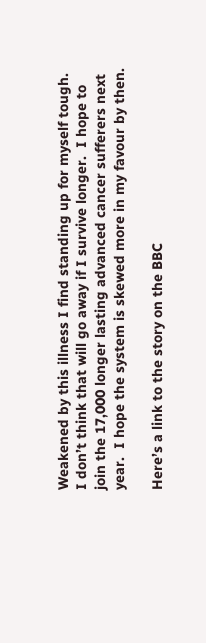Weakened by this illness I find standing up for myself tough.  I don’t think that will go away if I survive longer.  I hope to join the 17,000 longer lasting advanced cancer sufferers next year.  I hope the system is skewed more in my favour by then.

Here’s a link to the story on the BBC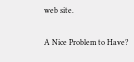web site.

A Nice Problem to Have?